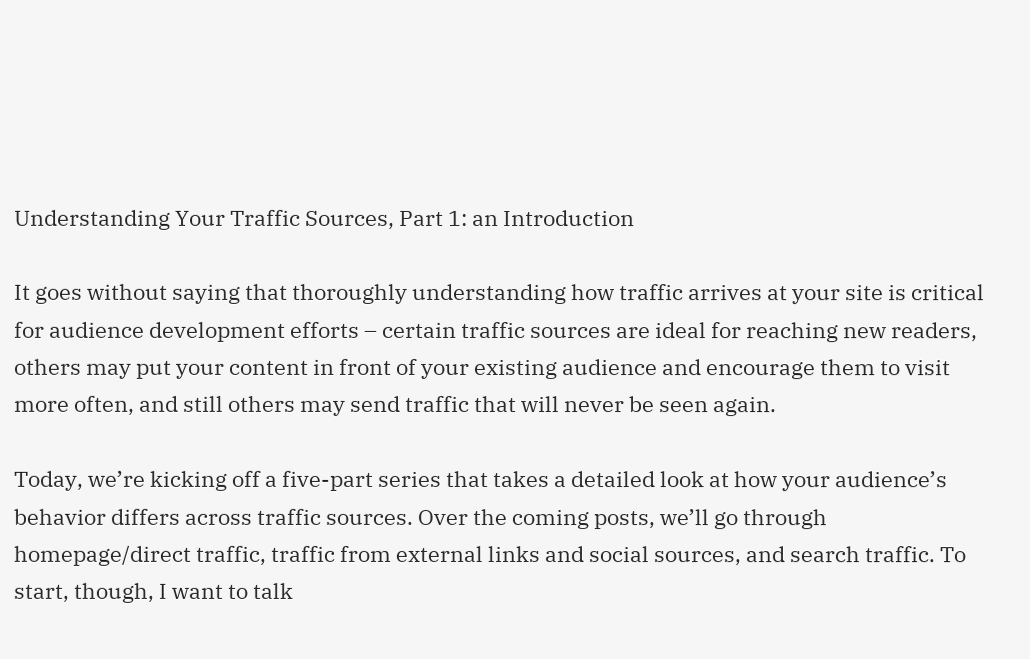Understanding Your Traffic Sources, Part 1: an Introduction

It goes without saying that thoroughly understanding how traffic arrives at your site is critical for audience development efforts – certain traffic sources are ideal for reaching new readers, others may put your content in front of your existing audience and encourage them to visit more often, and still others may send traffic that will never be seen again.

Today, we’re kicking off a five-part series that takes a detailed look at how your audience’s behavior differs across traffic sources. Over the coming posts, we’ll go through homepage/direct traffic, traffic from external links and social sources, and search traffic. To start, though, I want to talk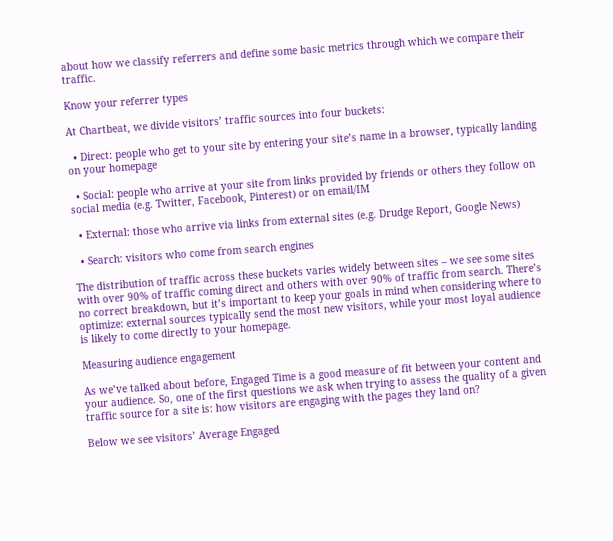about how we classify referrers and define some basic metrics through which we compare their traffic.

Know your referrer types

At Chartbeat, we divide visitors’ traffic sources into four buckets:

  • Direct: people who get to your site by entering your site’s name in a browser, typically landing on your homepage

  • Social: people who arrive at your site from links provided by friends or others they follow on social media (e.g. Twitter, Facebook, Pinterest) or on email/IM

  • External: those who arrive via links from external sites (e.g. Drudge Report, Google News)

  • Search: visitors who come from search engines

The distribution of traffic across these buckets varies widely between sites – we see some sites with over 90% of traffic coming direct and others with over 90% of traffic from search. There’s no correct breakdown, but it’s important to keep your goals in mind when considering where to optimize: external sources typically send the most new visitors, while your most loyal audience is likely to come directly to your homepage.

Measuring audience engagement

As we’ve talked about before, Engaged Time is a good measure of fit between your content and your audience. So, one of the first questions we ask when trying to assess the quality of a given traffic source for a site is: how visitors are engaging with the pages they land on?

Below we see visitors’ Average Engaged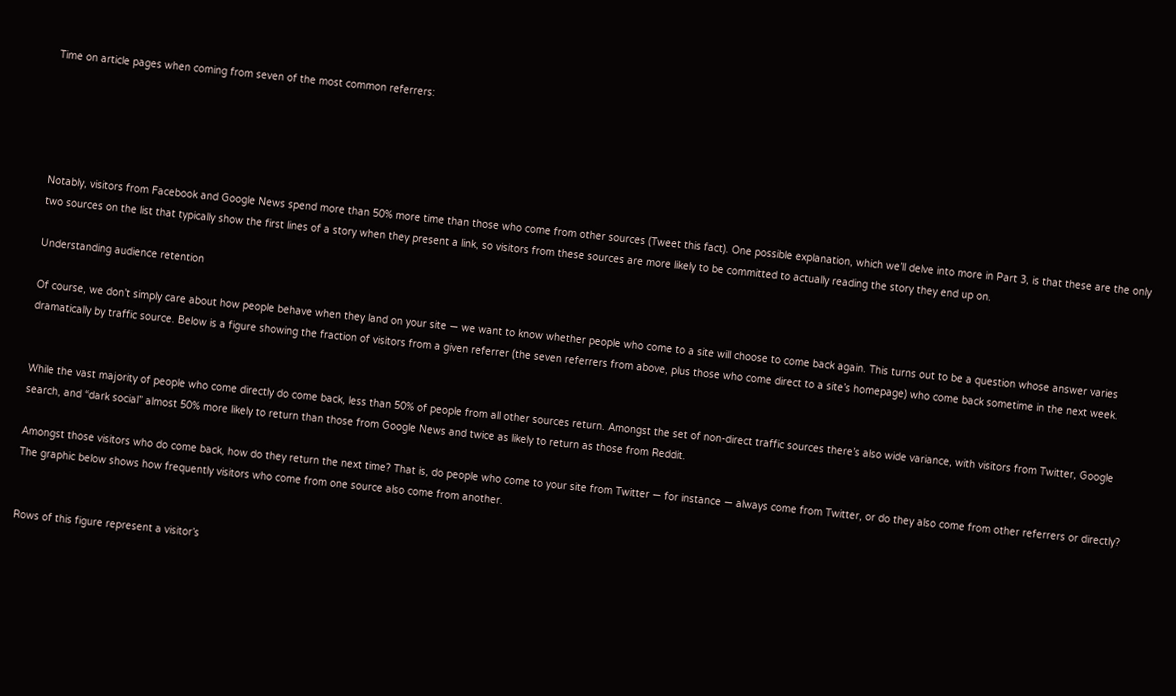Time on article pages when coming from seven of the most common referrers:





Notably, visitors from Facebook and Google News spend more than 50% more time than those who come from other sources (Tweet this fact). One possible explanation, which we’ll delve into more in Part 3, is that these are the only two sources on the list that typically show the first lines of a story when they present a link, so visitors from these sources are more likely to be committed to actually reading the story they end up on.

Understanding audience retention

Of course, we don’t simply care about how people behave when they land on your site — we want to know whether people who come to a site will choose to come back again. This turns out to be a question whose answer varies dramatically by traffic source. Below is a figure showing the fraction of visitors from a given referrer (the seven referrers from above, plus those who come direct to a site’s homepage) who come back sometime in the next week.


While the vast majority of people who come directly do come back, less than 50% of people from all other sources return. Amongst the set of non-direct traffic sources there’s also wide variance, with visitors from Twitter, Google search, and “dark social” almost 50% more likely to return than those from Google News and twice as likely to return as those from Reddit.

Amongst those visitors who do come back, how do they return the next time? That is, do people who come to your site from Twitter — for instance — always come from Twitter, or do they also come from other referrers or directly? The graphic below shows how frequently visitors who come from one source also come from another.


Rows of this figure represent a visitor’s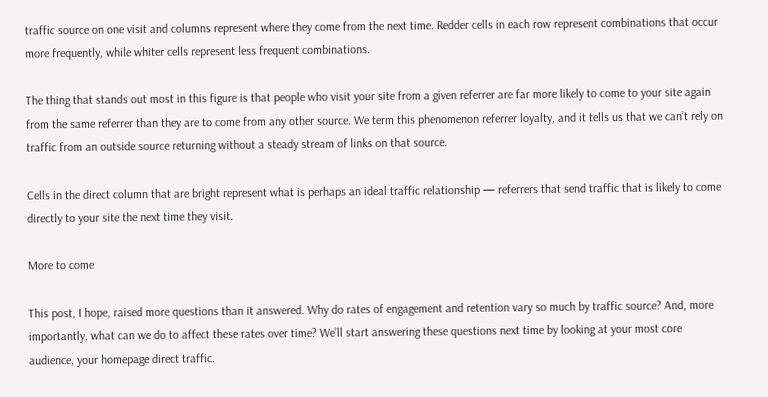traffic source on one visit and columns represent where they come from the next time. Redder cells in each row represent combinations that occur more frequently, while whiter cells represent less frequent combinations.

The thing that stands out most in this figure is that people who visit your site from a given referrer are far more likely to come to your site again from the same referrer than they are to come from any other source. We term this phenomenon referrer loyalty, and it tells us that we can’t rely on traffic from an outside source returning without a steady stream of links on that source.

Cells in the direct column that are bright represent what is perhaps an ideal traffic relationship — referrers that send traffic that is likely to come directly to your site the next time they visit.

More to come

This post, I hope, raised more questions than it answered. Why do rates of engagement and retention vary so much by traffic source? And, more importantly, what can we do to affect these rates over time? We’ll start answering these questions next time by looking at your most core audience, your homepage direct traffic.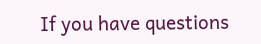If you have questions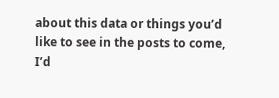about this data or things you’d like to see in the posts to come, I’d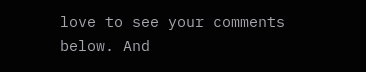love to see your comments below. And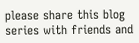please share this blog series with friends and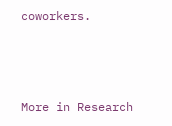coworkers.



More in Research